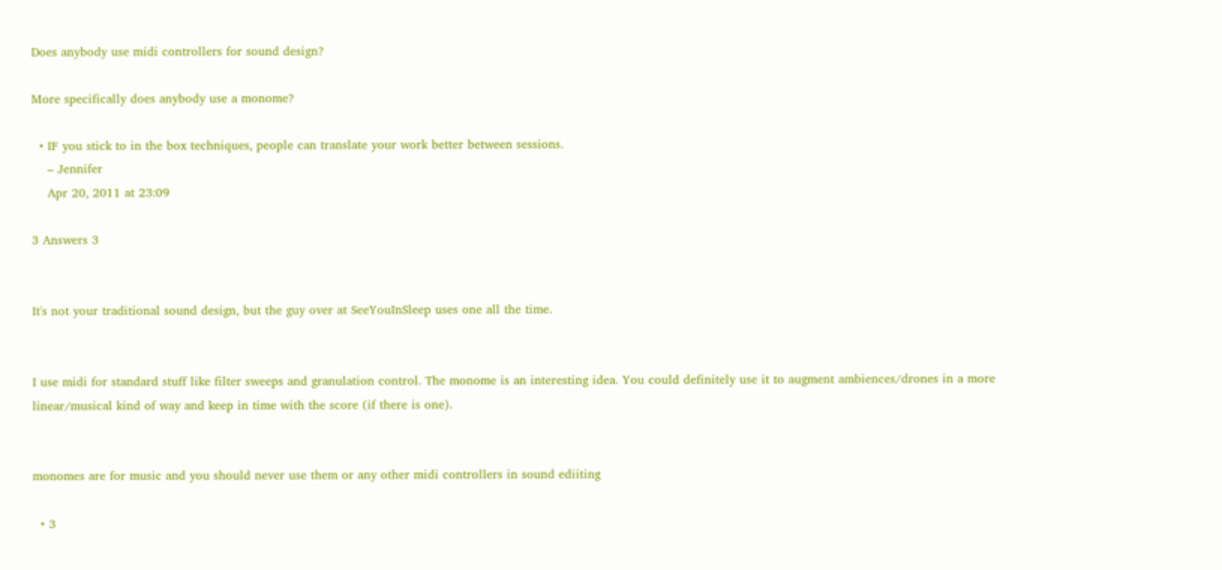Does anybody use midi controllers for sound design?

More specifically does anybody use a monome?

  • IF you stick to in the box techniques, people can translate your work better between sessions.
    – Jennifer
    Apr 20, 2011 at 23:09

3 Answers 3


It's not your traditional sound design, but the guy over at SeeYouInSleep uses one all the time.


I use midi for standard stuff like filter sweeps and granulation control. The monome is an interesting idea. You could definitely use it to augment ambiences/drones in a more linear/musical kind of way and keep in time with the score (if there is one).


monomes are for music and you should never use them or any other midi controllers in sound ediiting

  • 3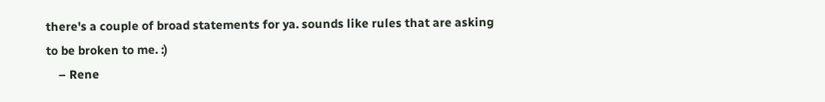there's a couple of broad statements for ya. sounds like rules that are asking to be broken to me. :)
    – Rene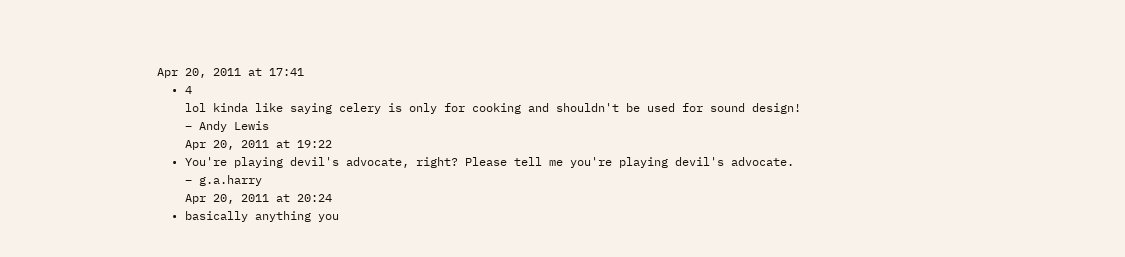Apr 20, 2011 at 17:41
  • 4
    lol kinda like saying celery is only for cooking and shouldn't be used for sound design!
    – Andy Lewis
    Apr 20, 2011 at 19:22
  • You're playing devil's advocate, right? Please tell me you're playing devil's advocate.
    – g.a.harry
    Apr 20, 2011 at 20:24
  • basically anything you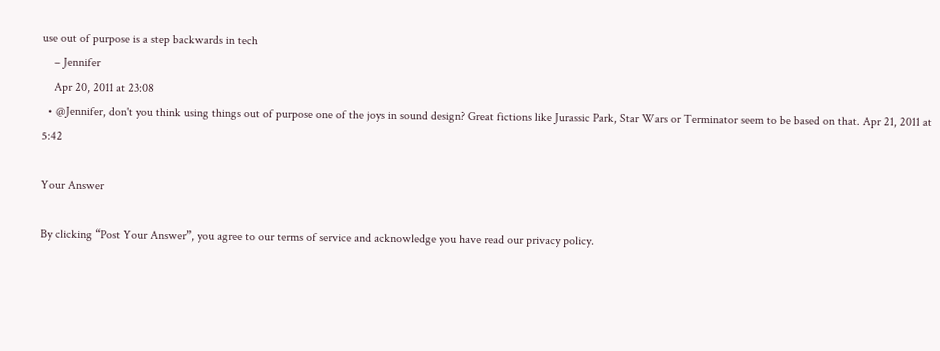use out of purpose is a step backwards in tech
    – Jennifer
    Apr 20, 2011 at 23:08
  • @Jennifer, don't you think using things out of purpose one of the joys in sound design? Great fictions like Jurassic Park, Star Wars or Terminator seem to be based on that. Apr 21, 2011 at 5:42

Your Answer

By clicking “Post Your Answer”, you agree to our terms of service and acknowledge you have read our privacy policy.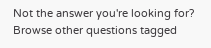Not the answer you're looking for? Browse other questions tagged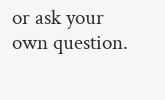or ask your own question.